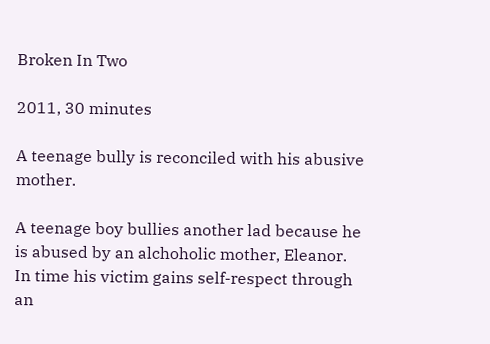Broken In Two

2011, 30 minutes

A teenage bully is reconciled with his abusive mother.

A teenage boy bullies another lad because he is abused by an alchoholic mother, Eleanor. In time his victim gains self-respect through an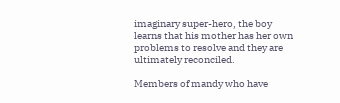imaginary super-hero, the boy learns that his mother has her own problems to resolve and they are ultimately reconciled.

Members of mandy who have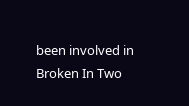been involved in Broken In Two